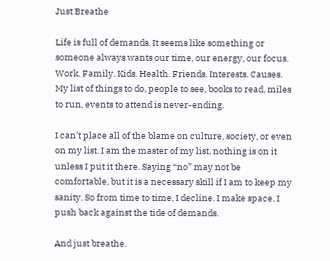Just Breathe

Life is full of demands. It seems like something or someone always wants our time, our energy, our focus. Work. Family. Kids. Health. Friends. Interests. Causes. My list of things to do, people to see, books to read, miles to run, events to attend is never-ending.

I can’t place all of the blame on culture, society, or even on my list. I am the master of my list, nothing is on it unless I put it there. Saying “no” may not be comfortable, but it is a necessary skill if I am to keep my sanity. So from time to time, I decline. I make space. I push back against the tide of demands.

And just breathe.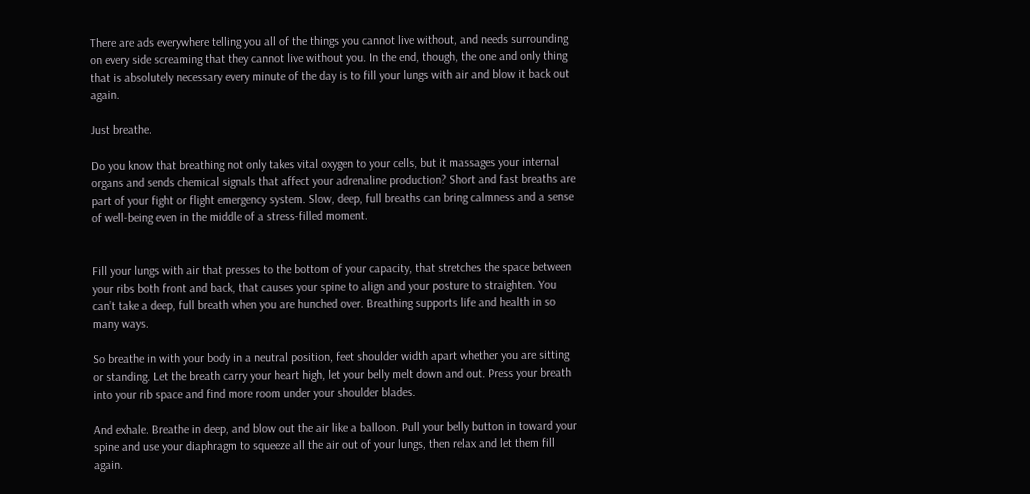There are ads everywhere telling you all of the things you cannot live without, and needs surrounding on every side screaming that they cannot live without you. In the end, though, the one and only thing that is absolutely necessary every minute of the day is to fill your lungs with air and blow it back out again.

Just breathe.

Do you know that breathing not only takes vital oxygen to your cells, but it massages your internal organs and sends chemical signals that affect your adrenaline production? Short and fast breaths are part of your fight or flight emergency system. Slow, deep, full breaths can bring calmness and a sense of well-being even in the middle of a stress-filled moment.


Fill your lungs with air that presses to the bottom of your capacity, that stretches the space between your ribs both front and back, that causes your spine to align and your posture to straighten. You can’t take a deep, full breath when you are hunched over. Breathing supports life and health in so many ways.

So breathe in with your body in a neutral position, feet shoulder width apart whether you are sitting or standing. Let the breath carry your heart high, let your belly melt down and out. Press your breath into your rib space and find more room under your shoulder blades.

And exhale. Breathe in deep, and blow out the air like a balloon. Pull your belly button in toward your spine and use your diaphragm to squeeze all the air out of your lungs, then relax and let them fill again.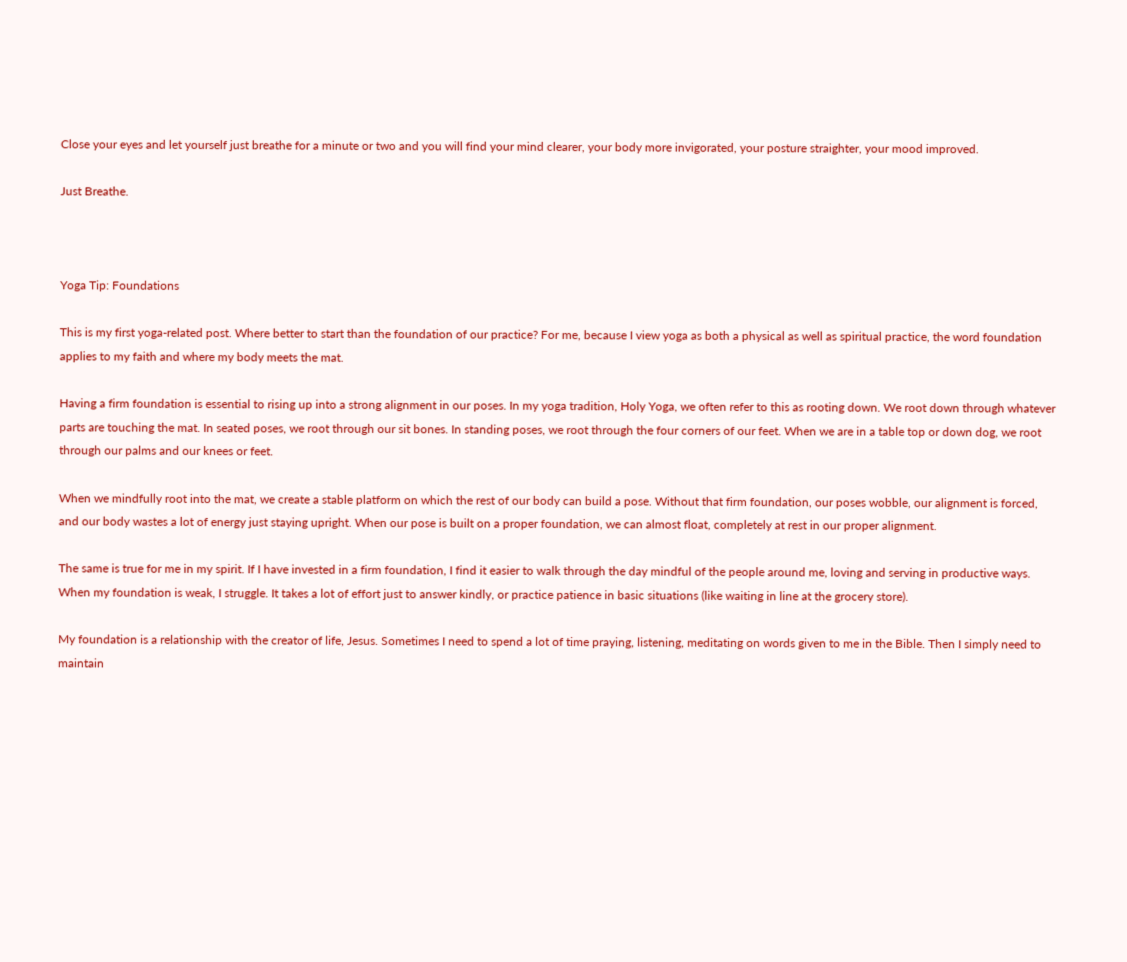Close your eyes and let yourself just breathe for a minute or two and you will find your mind clearer, your body more invigorated, your posture straighter, your mood improved.

Just Breathe.



Yoga Tip: Foundations

This is my first yoga-related post. Where better to start than the foundation of our practice? For me, because I view yoga as both a physical as well as spiritual practice, the word foundation applies to my faith and where my body meets the mat.

Having a firm foundation is essential to rising up into a strong alignment in our poses. In my yoga tradition, Holy Yoga, we often refer to this as rooting down. We root down through whatever parts are touching the mat. In seated poses, we root through our sit bones. In standing poses, we root through the four corners of our feet. When we are in a table top or down dog, we root through our palms and our knees or feet.

When we mindfully root into the mat, we create a stable platform on which the rest of our body can build a pose. Without that firm foundation, our poses wobble, our alignment is forced, and our body wastes a lot of energy just staying upright. When our pose is built on a proper foundation, we can almost float, completely at rest in our proper alignment.

The same is true for me in my spirit. If I have invested in a firm foundation, I find it easier to walk through the day mindful of the people around me, loving and serving in productive ways. When my foundation is weak, I struggle. It takes a lot of effort just to answer kindly, or practice patience in basic situations (like waiting in line at the grocery store).

My foundation is a relationship with the creator of life, Jesus. Sometimes I need to spend a lot of time praying, listening, meditating on words given to me in the Bible. Then I simply need to maintain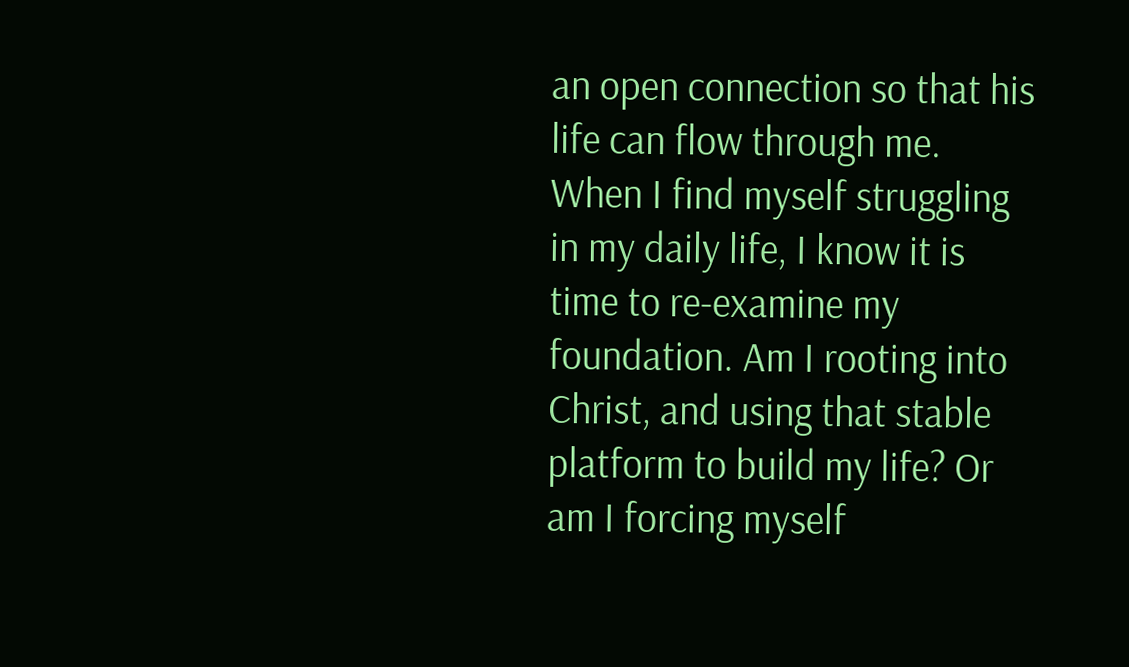an open connection so that his life can flow through me. When I find myself struggling in my daily life, I know it is time to re-examine my foundation. Am I rooting into Christ, and using that stable platform to build my life? Or am I forcing myself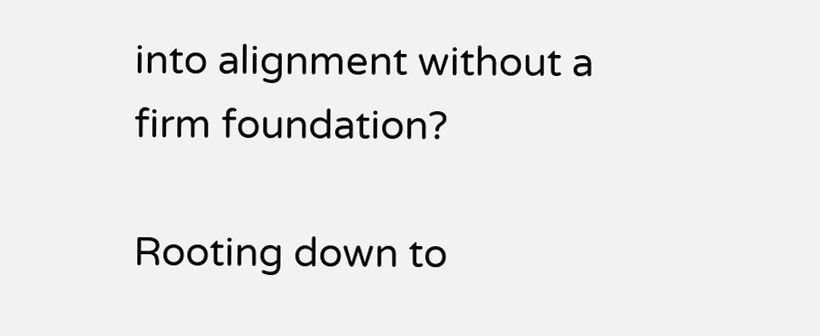into alignment without a firm foundation?

Rooting down to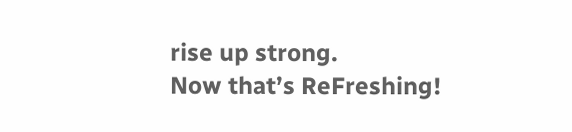rise up strong.
Now that’s ReFreshing!